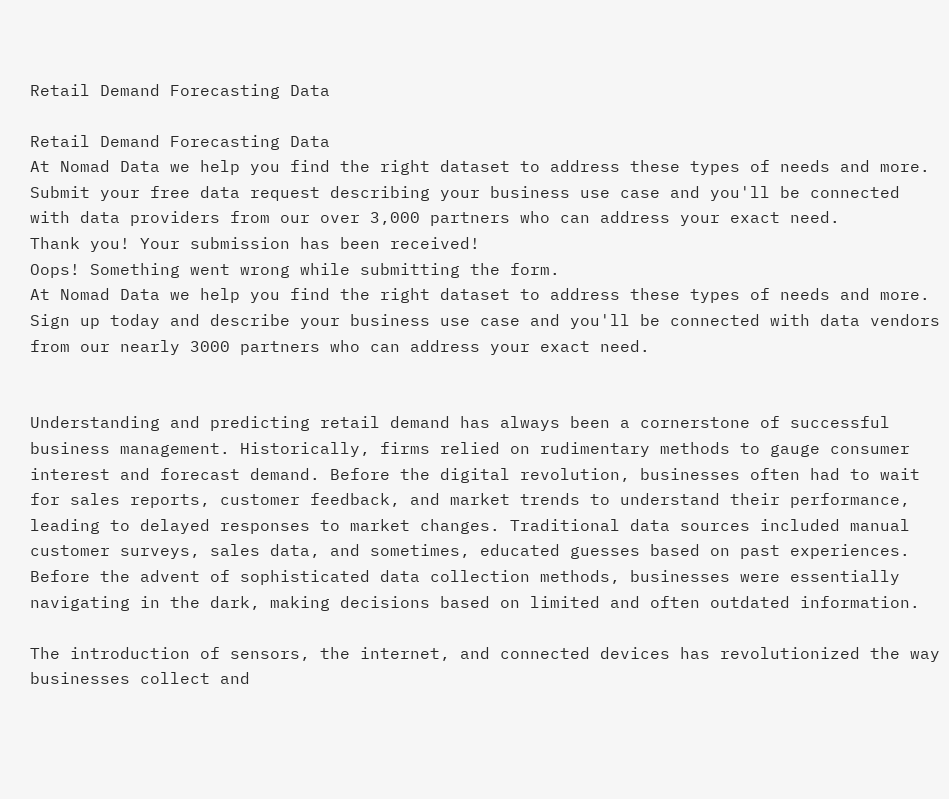Retail Demand Forecasting Data

Retail Demand Forecasting Data
At Nomad Data we help you find the right dataset to address these types of needs and more. Submit your free data request describing your business use case and you'll be connected with data providers from our over 3,000 partners who can address your exact need.
Thank you! Your submission has been received!
Oops! Something went wrong while submitting the form.
At Nomad Data we help you find the right dataset to address these types of needs and more. Sign up today and describe your business use case and you'll be connected with data vendors from our nearly 3000 partners who can address your exact need.


Understanding and predicting retail demand has always been a cornerstone of successful business management. Historically, firms relied on rudimentary methods to gauge consumer interest and forecast demand. Before the digital revolution, businesses often had to wait for sales reports, customer feedback, and market trends to understand their performance, leading to delayed responses to market changes. Traditional data sources included manual customer surveys, sales data, and sometimes, educated guesses based on past experiences. Before the advent of sophisticated data collection methods, businesses were essentially navigating in the dark, making decisions based on limited and often outdated information.

The introduction of sensors, the internet, and connected devices has revolutionized the way businesses collect and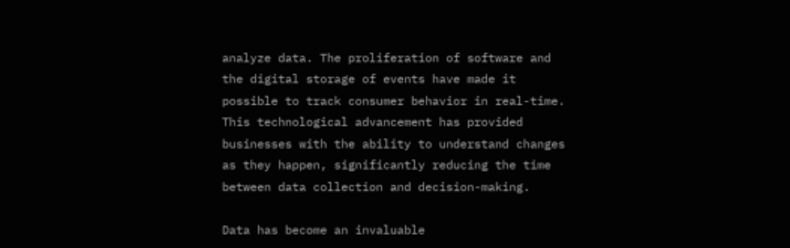analyze data. The proliferation of software and the digital storage of events have made it possible to track consumer behavior in real-time. This technological advancement has provided businesses with the ability to understand changes as they happen, significantly reducing the time between data collection and decision-making.

Data has become an invaluable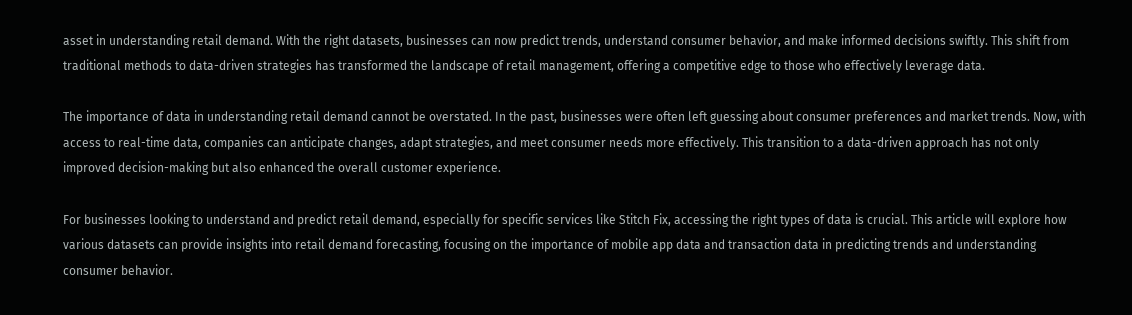asset in understanding retail demand. With the right datasets, businesses can now predict trends, understand consumer behavior, and make informed decisions swiftly. This shift from traditional methods to data-driven strategies has transformed the landscape of retail management, offering a competitive edge to those who effectively leverage data.

The importance of data in understanding retail demand cannot be overstated. In the past, businesses were often left guessing about consumer preferences and market trends. Now, with access to real-time data, companies can anticipate changes, adapt strategies, and meet consumer needs more effectively. This transition to a data-driven approach has not only improved decision-making but also enhanced the overall customer experience.

For businesses looking to understand and predict retail demand, especially for specific services like Stitch Fix, accessing the right types of data is crucial. This article will explore how various datasets can provide insights into retail demand forecasting, focusing on the importance of mobile app data and transaction data in predicting trends and understanding consumer behavior.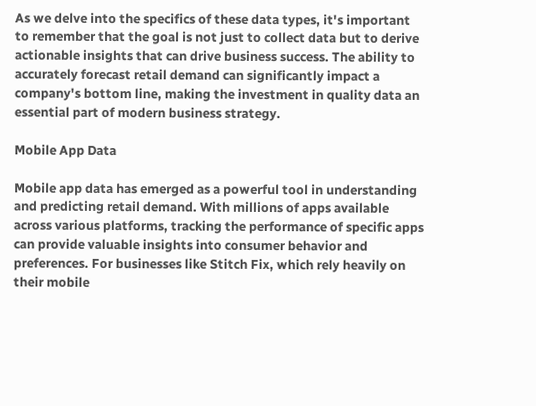As we delve into the specifics of these data types, it's important to remember that the goal is not just to collect data but to derive actionable insights that can drive business success. The ability to accurately forecast retail demand can significantly impact a company's bottom line, making the investment in quality data an essential part of modern business strategy.

Mobile App Data

Mobile app data has emerged as a powerful tool in understanding and predicting retail demand. With millions of apps available across various platforms, tracking the performance of specific apps can provide valuable insights into consumer behavior and preferences. For businesses like Stitch Fix, which rely heavily on their mobile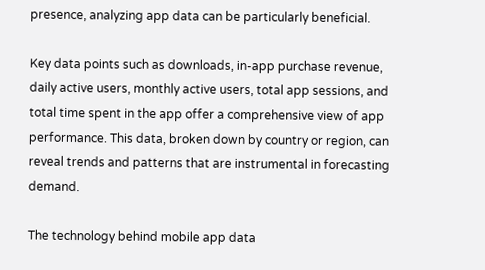presence, analyzing app data can be particularly beneficial.

Key data points such as downloads, in-app purchase revenue, daily active users, monthly active users, total app sessions, and total time spent in the app offer a comprehensive view of app performance. This data, broken down by country or region, can reveal trends and patterns that are instrumental in forecasting demand.

The technology behind mobile app data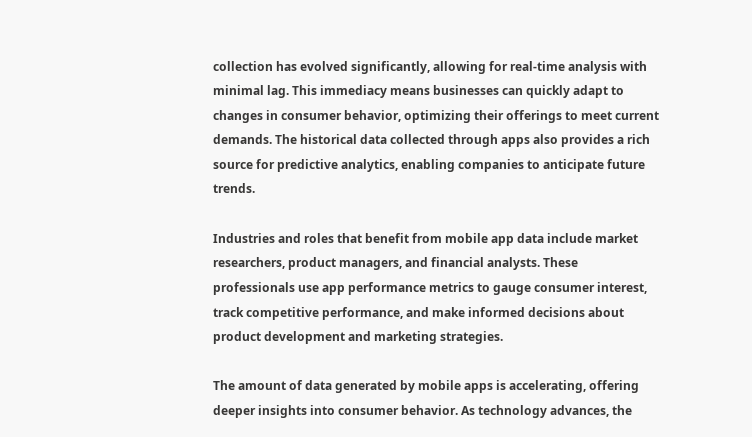collection has evolved significantly, allowing for real-time analysis with minimal lag. This immediacy means businesses can quickly adapt to changes in consumer behavior, optimizing their offerings to meet current demands. The historical data collected through apps also provides a rich source for predictive analytics, enabling companies to anticipate future trends.

Industries and roles that benefit from mobile app data include market researchers, product managers, and financial analysts. These professionals use app performance metrics to gauge consumer interest, track competitive performance, and make informed decisions about product development and marketing strategies.

The amount of data generated by mobile apps is accelerating, offering deeper insights into consumer behavior. As technology advances, the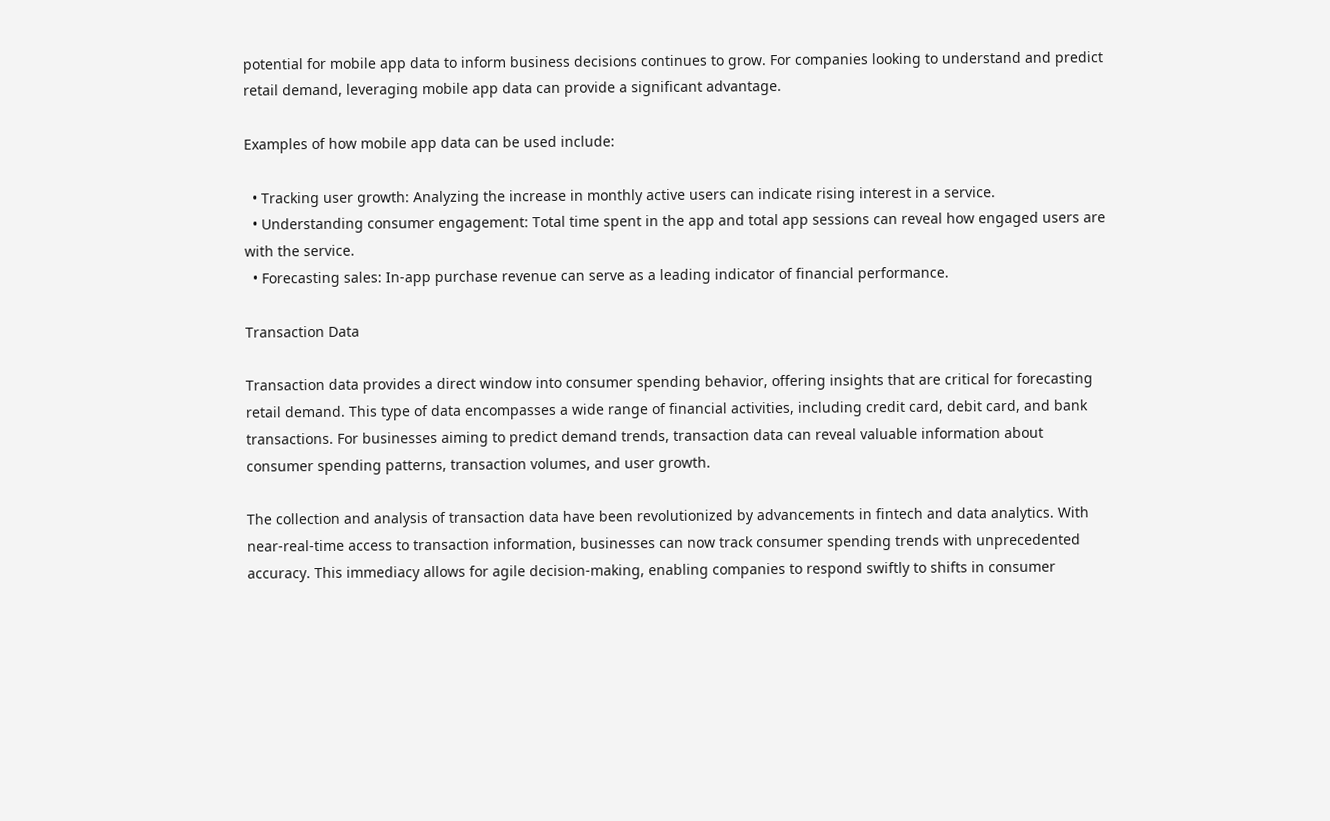potential for mobile app data to inform business decisions continues to grow. For companies looking to understand and predict retail demand, leveraging mobile app data can provide a significant advantage.

Examples of how mobile app data can be used include:

  • Tracking user growth: Analyzing the increase in monthly active users can indicate rising interest in a service.
  • Understanding consumer engagement: Total time spent in the app and total app sessions can reveal how engaged users are with the service.
  • Forecasting sales: In-app purchase revenue can serve as a leading indicator of financial performance.

Transaction Data

Transaction data provides a direct window into consumer spending behavior, offering insights that are critical for forecasting retail demand. This type of data encompasses a wide range of financial activities, including credit card, debit card, and bank transactions. For businesses aiming to predict demand trends, transaction data can reveal valuable information about consumer spending patterns, transaction volumes, and user growth.

The collection and analysis of transaction data have been revolutionized by advancements in fintech and data analytics. With near-real-time access to transaction information, businesses can now track consumer spending trends with unprecedented accuracy. This immediacy allows for agile decision-making, enabling companies to respond swiftly to shifts in consumer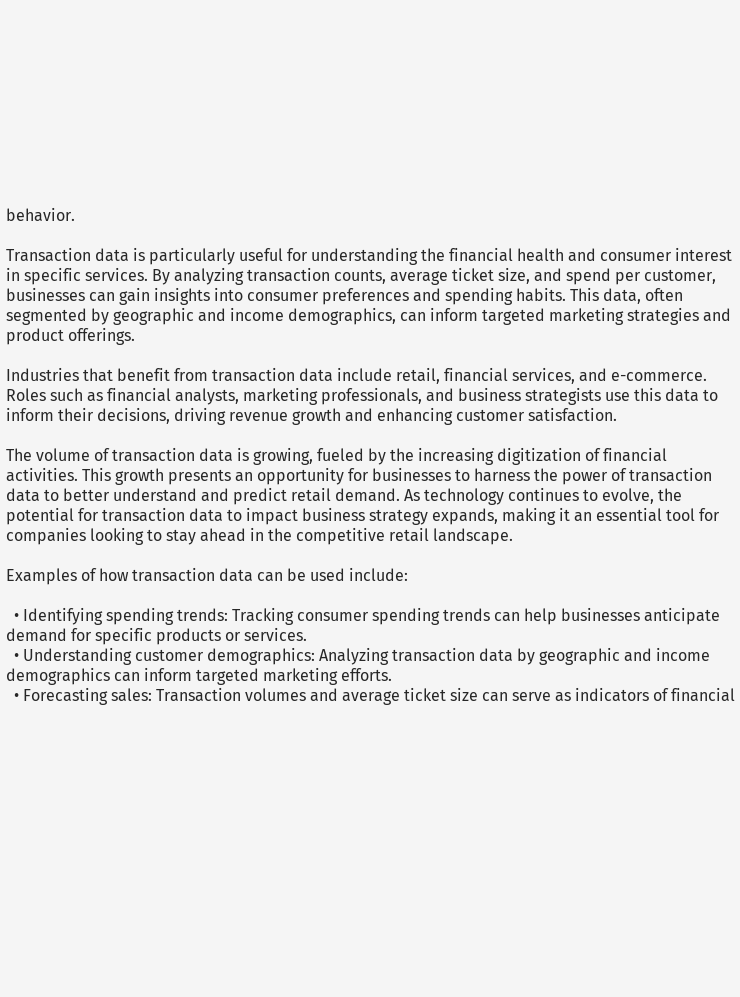behavior.

Transaction data is particularly useful for understanding the financial health and consumer interest in specific services. By analyzing transaction counts, average ticket size, and spend per customer, businesses can gain insights into consumer preferences and spending habits. This data, often segmented by geographic and income demographics, can inform targeted marketing strategies and product offerings.

Industries that benefit from transaction data include retail, financial services, and e-commerce. Roles such as financial analysts, marketing professionals, and business strategists use this data to inform their decisions, driving revenue growth and enhancing customer satisfaction.

The volume of transaction data is growing, fueled by the increasing digitization of financial activities. This growth presents an opportunity for businesses to harness the power of transaction data to better understand and predict retail demand. As technology continues to evolve, the potential for transaction data to impact business strategy expands, making it an essential tool for companies looking to stay ahead in the competitive retail landscape.

Examples of how transaction data can be used include:

  • Identifying spending trends: Tracking consumer spending trends can help businesses anticipate demand for specific products or services.
  • Understanding customer demographics: Analyzing transaction data by geographic and income demographics can inform targeted marketing efforts.
  • Forecasting sales: Transaction volumes and average ticket size can serve as indicators of financial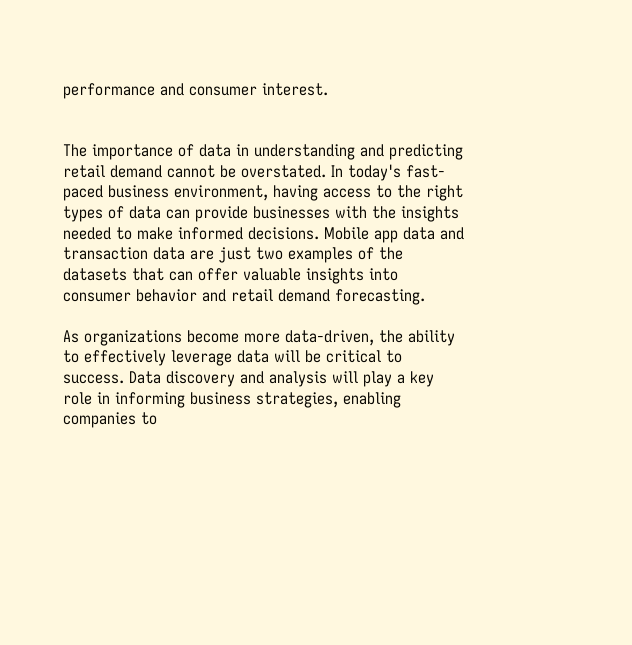performance and consumer interest.


The importance of data in understanding and predicting retail demand cannot be overstated. In today's fast-paced business environment, having access to the right types of data can provide businesses with the insights needed to make informed decisions. Mobile app data and transaction data are just two examples of the datasets that can offer valuable insights into consumer behavior and retail demand forecasting.

As organizations become more data-driven, the ability to effectively leverage data will be critical to success. Data discovery and analysis will play a key role in informing business strategies, enabling companies to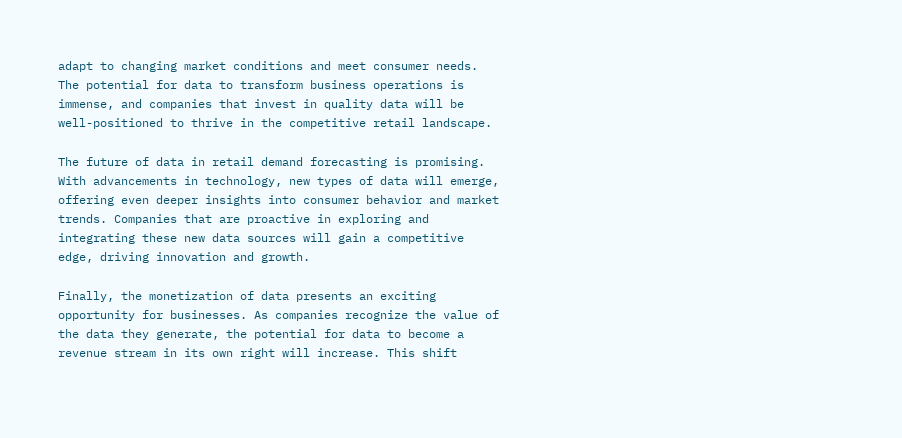adapt to changing market conditions and meet consumer needs. The potential for data to transform business operations is immense, and companies that invest in quality data will be well-positioned to thrive in the competitive retail landscape.

The future of data in retail demand forecasting is promising. With advancements in technology, new types of data will emerge, offering even deeper insights into consumer behavior and market trends. Companies that are proactive in exploring and integrating these new data sources will gain a competitive edge, driving innovation and growth.

Finally, the monetization of data presents an exciting opportunity for businesses. As companies recognize the value of the data they generate, the potential for data to become a revenue stream in its own right will increase. This shift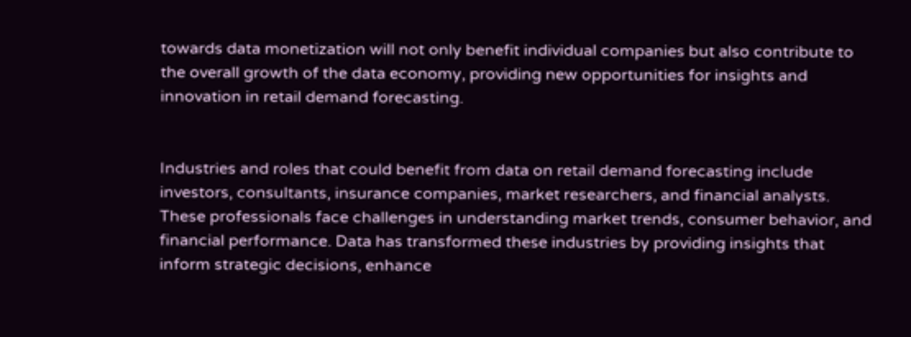towards data monetization will not only benefit individual companies but also contribute to the overall growth of the data economy, providing new opportunities for insights and innovation in retail demand forecasting.


Industries and roles that could benefit from data on retail demand forecasting include investors, consultants, insurance companies, market researchers, and financial analysts. These professionals face challenges in understanding market trends, consumer behavior, and financial performance. Data has transformed these industries by providing insights that inform strategic decisions, enhance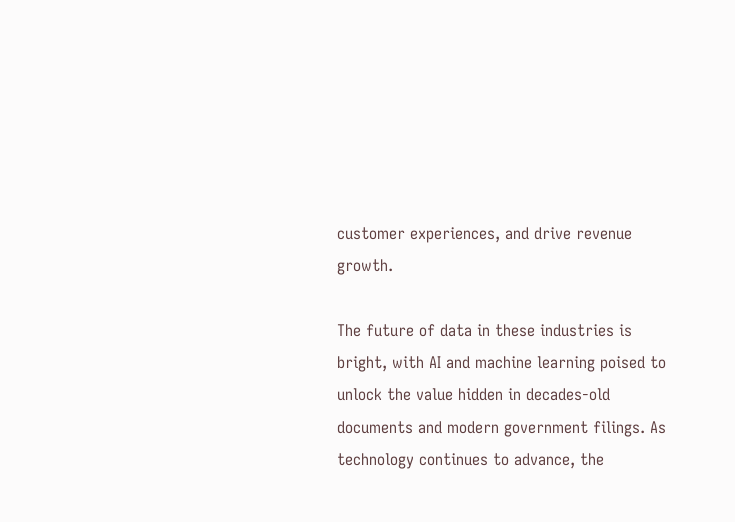customer experiences, and drive revenue growth.

The future of data in these industries is bright, with AI and machine learning poised to unlock the value hidden in decades-old documents and modern government filings. As technology continues to advance, the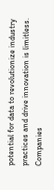potential for data to revolutionize industry practices and drive innovation is limitless. Companies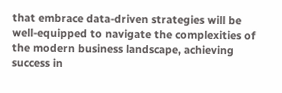that embrace data-driven strategies will be well-equipped to navigate the complexities of the modern business landscape, achieving success in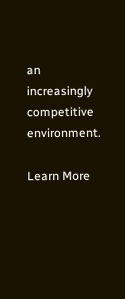an increasingly competitive environment.

Learn More